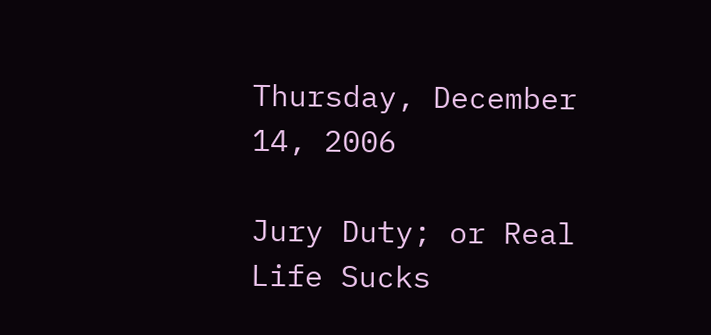Thursday, December 14, 2006

Jury Duty; or Real Life Sucks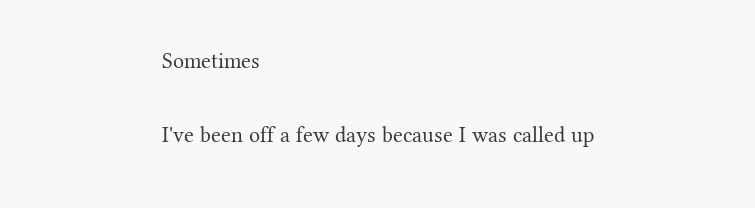Sometimes

I've been off a few days because I was called up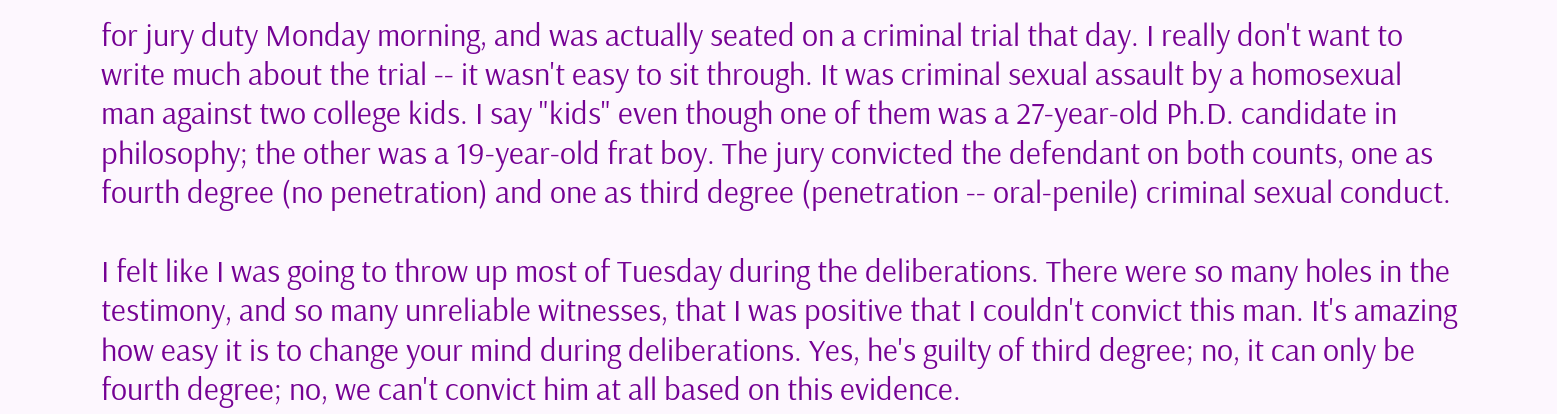for jury duty Monday morning, and was actually seated on a criminal trial that day. I really don't want to write much about the trial -- it wasn't easy to sit through. It was criminal sexual assault by a homosexual man against two college kids. I say "kids" even though one of them was a 27-year-old Ph.D. candidate in philosophy; the other was a 19-year-old frat boy. The jury convicted the defendant on both counts, one as fourth degree (no penetration) and one as third degree (penetration -- oral-penile) criminal sexual conduct.

I felt like I was going to throw up most of Tuesday during the deliberations. There were so many holes in the testimony, and so many unreliable witnesses, that I was positive that I couldn't convict this man. It's amazing how easy it is to change your mind during deliberations. Yes, he's guilty of third degree; no, it can only be fourth degree; no, we can't convict him at all based on this evidence.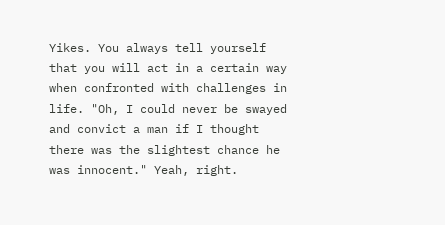Yikes. You always tell yourself that you will act in a certain way when confronted with challenges in life. "Oh, I could never be swayed and convict a man if I thought there was the slightest chance he was innocent." Yeah, right.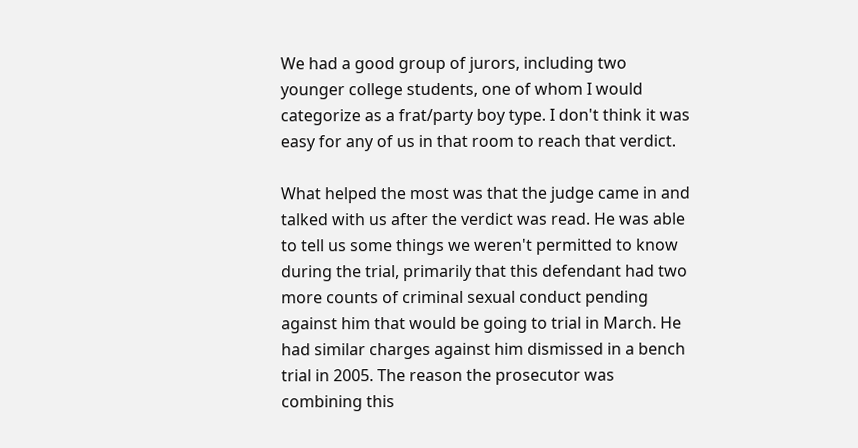We had a good group of jurors, including two younger college students, one of whom I would categorize as a frat/party boy type. I don't think it was easy for any of us in that room to reach that verdict.

What helped the most was that the judge came in and talked with us after the verdict was read. He was able to tell us some things we weren't permitted to know during the trial, primarily that this defendant had two more counts of criminal sexual conduct pending against him that would be going to trial in March. He had similar charges against him dismissed in a bench trial in 2005. The reason the prosecutor was combining this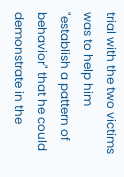trial with the two victims was to help him "establish a pattern of behavior" that he could demonstrate in the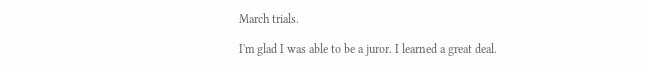March trials.

I'm glad I was able to be a juror. I learned a great deal.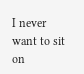I never want to sit on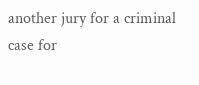another jury for a criminal case for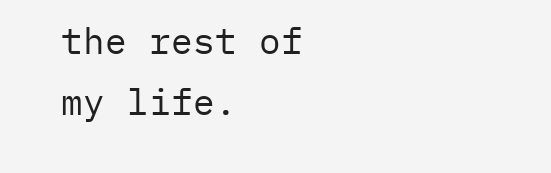the rest of my life.